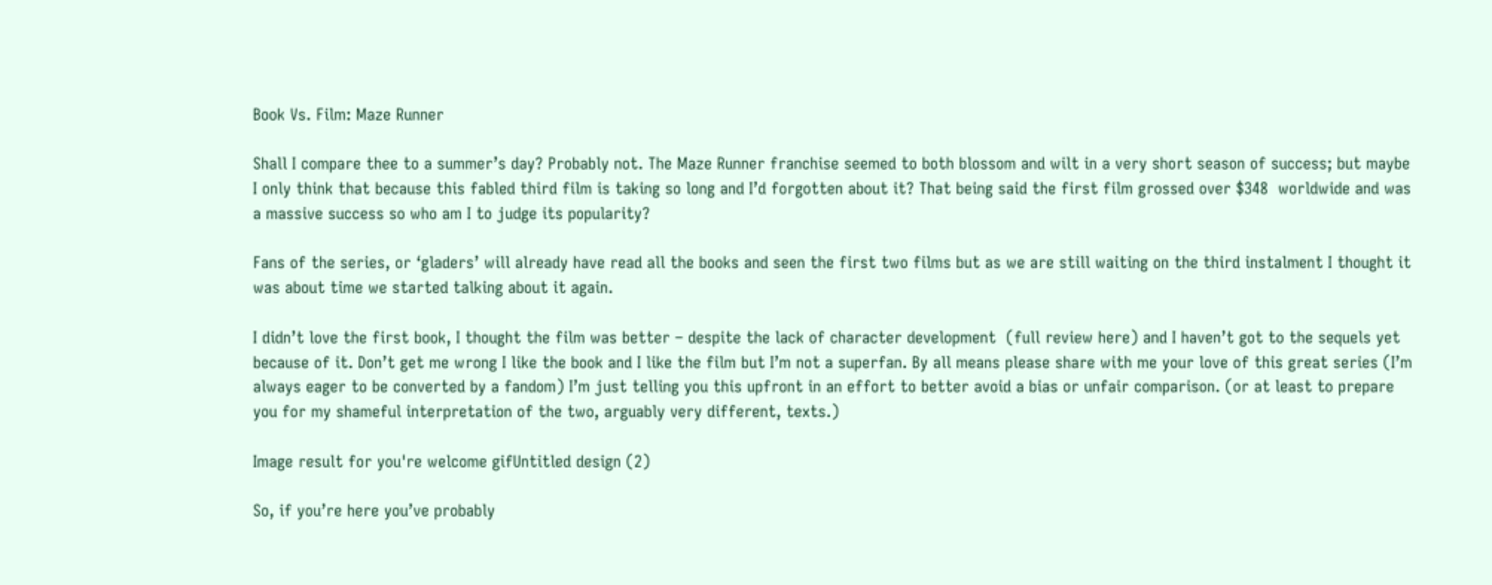Book Vs. Film: Maze Runner

Shall I compare thee to a summer’s day? Probably not. The Maze Runner franchise seemed to both blossom and wilt in a very short season of success; but maybe I only think that because this fabled third film is taking so long and I’d forgotten about it? That being said the first film grossed over $348  worldwide and was a massive success so who am I to judge its popularity?

Fans of the series, or ‘gladers’ will already have read all the books and seen the first two films but as we are still waiting on the third instalment I thought it was about time we started talking about it again.

I didn’t love the first book, I thought the film was better – despite the lack of character development  (full review here) and I haven’t got to the sequels yet because of it. Don’t get me wrong I like the book and I like the film but I’m not a superfan. By all means please share with me your love of this great series (I’m always eager to be converted by a fandom) I’m just telling you this upfront in an effort to better avoid a bias or unfair comparison. (or at least to prepare you for my shameful interpretation of the two, arguably very different, texts.)

Image result for you're welcome gifUntitled design (2)

So, if you’re here you’ve probably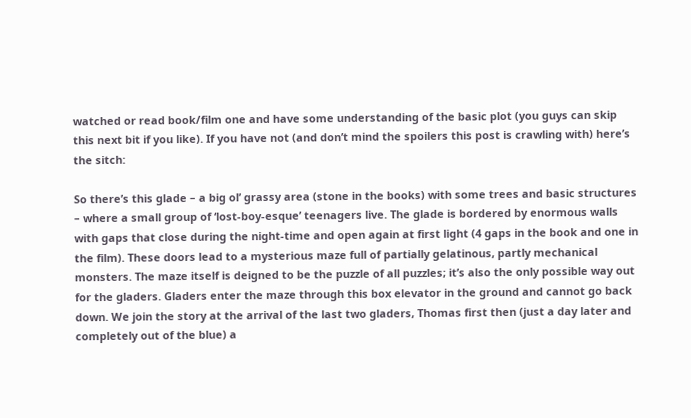watched or read book/film one and have some understanding of the basic plot (you guys can skip this next bit if you like). If you have not (and don’t mind the spoilers this post is crawling with) here’s the sitch:

So there’s this glade – a big ol’ grassy area (stone in the books) with some trees and basic structures – where a small group of ‘lost-boy-esque’ teenagers live. The glade is bordered by enormous walls with gaps that close during the night-time and open again at first light (4 gaps in the book and one in the film). These doors lead to a mysterious maze full of partially gelatinous, partly mechanical monsters. The maze itself is deigned to be the puzzle of all puzzles; it’s also the only possible way out for the gladers. Gladers enter the maze through this box elevator in the ground and cannot go back down. We join the story at the arrival of the last two gladers, Thomas first then (just a day later and completely out of the blue) a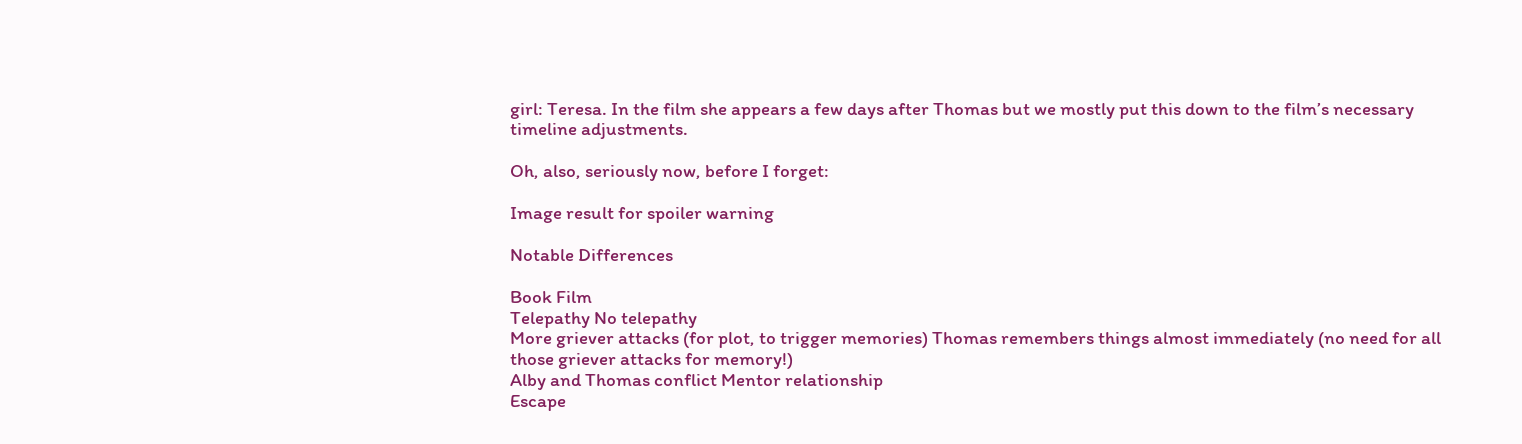girl: Teresa. In the film she appears a few days after Thomas but we mostly put this down to the film’s necessary timeline adjustments.

Oh, also, seriously now, before I forget:

Image result for spoiler warning

Notable Differences

Book Film
Telepathy No telepathy
More griever attacks (for plot, to trigger memories) Thomas remembers things almost immediately (no need for all those griever attacks for memory!)
Alby and Thomas conflict Mentor relationship
Escape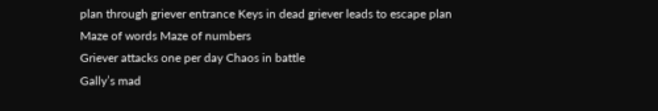plan through griever entrance Keys in dead griever leads to escape plan
Maze of words Maze of numbers
Griever attacks one per day Chaos in battle
Gally’s mad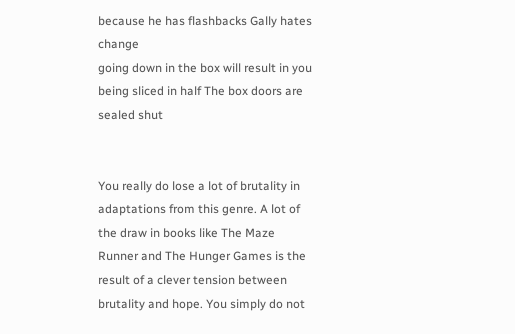because he has flashbacks Gally hates change
going down in the box will result in you being sliced in half The box doors are sealed shut


You really do lose a lot of brutality in adaptations from this genre. A lot of the draw in books like The Maze Runner and The Hunger Games is the result of a clever tension between brutality and hope. You simply do not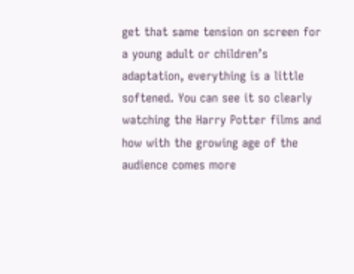get that same tension on screen for a young adult or children’s adaptation, everything is a little softened. You can see it so clearly watching the Harry Potter films and how with the growing age of the audience comes more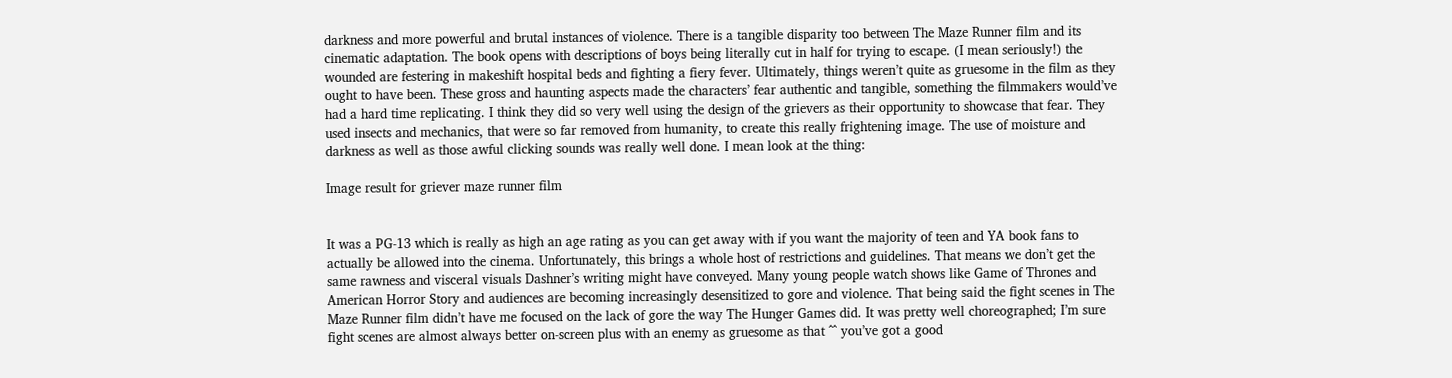darkness and more powerful and brutal instances of violence. There is a tangible disparity too between The Maze Runner film and its cinematic adaptation. The book opens with descriptions of boys being literally cut in half for trying to escape. (I mean seriously!) the wounded are festering in makeshift hospital beds and fighting a fiery fever. Ultimately, things weren’t quite as gruesome in the film as they ought to have been. These gross and haunting aspects made the characters’ fear authentic and tangible, something the filmmakers would’ve had a hard time replicating. I think they did so very well using the design of the grievers as their opportunity to showcase that fear. They used insects and mechanics, that were so far removed from humanity, to create this really frightening image. The use of moisture and darkness as well as those awful clicking sounds was really well done. I mean look at the thing:

Image result for griever maze runner film


It was a PG-13 which is really as high an age rating as you can get away with if you want the majority of teen and YA book fans to actually be allowed into the cinema. Unfortunately, this brings a whole host of restrictions and guidelines. That means we don’t get the same rawness and visceral visuals Dashner’s writing might have conveyed. Many young people watch shows like Game of Thrones and American Horror Story and audiences are becoming increasingly desensitized to gore and violence. That being said the fight scenes in The Maze Runner film didn’t have me focused on the lack of gore the way The Hunger Games did. It was pretty well choreographed; I’m sure fight scenes are almost always better on-screen plus with an enemy as gruesome as that ^^ you’ve got a good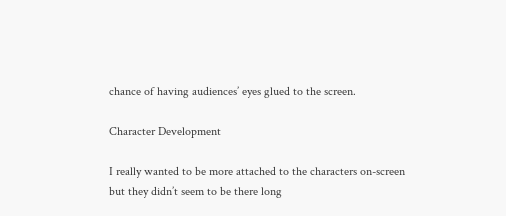chance of having audiences’ eyes glued to the screen.

Character Development

I really wanted to be more attached to the characters on-screen but they didn’t seem to be there long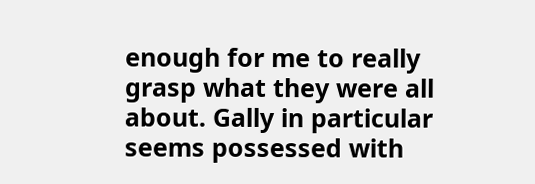enough for me to really grasp what they were all about. Gally in particular seems possessed with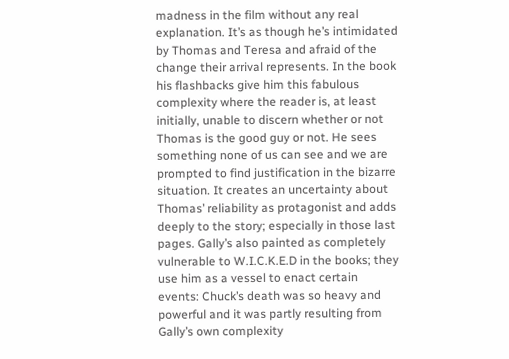madness in the film without any real explanation. It’s as though he’s intimidated by Thomas and Teresa and afraid of the change their arrival represents. In the book his flashbacks give him this fabulous complexity where the reader is, at least initially, unable to discern whether or not Thomas is the good guy or not. He sees something none of us can see and we are prompted to find justification in the bizarre situation. It creates an uncertainty about Thomas’ reliability as protagonist and adds deeply to the story; especially in those last pages. Gally’s also painted as completely vulnerable to W.I.C.K.E.D in the books; they use him as a vessel to enact certain events: Chuck’s death was so heavy and powerful and it was partly resulting from Gally’s own complexity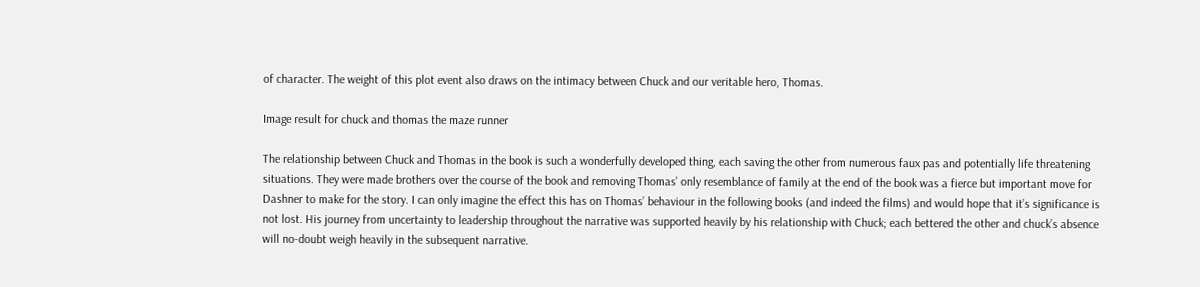of character. The weight of this plot event also draws on the intimacy between Chuck and our veritable hero, Thomas.

Image result for chuck and thomas the maze runner

The relationship between Chuck and Thomas in the book is such a wonderfully developed thing, each saving the other from numerous faux pas and potentially life threatening situations. They were made brothers over the course of the book and removing Thomas’ only resemblance of family at the end of the book was a fierce but important move for Dashner to make for the story. I can only imagine the effect this has on Thomas’ behaviour in the following books (and indeed the films) and would hope that it’s significance is not lost. His journey from uncertainty to leadership throughout the narrative was supported heavily by his relationship with Chuck; each bettered the other and chuck’s absence will no-doubt weigh heavily in the subsequent narrative.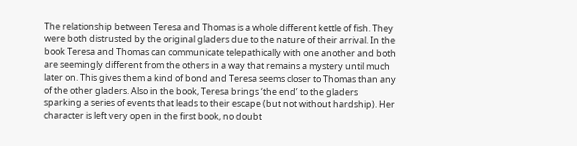The relationship between Teresa and Thomas is a whole different kettle of fish. They were both distrusted by the original gladers due to the nature of their arrival. In the book Teresa and Thomas can communicate telepathically with one another and both are seemingly different from the others in a way that remains a mystery until much later on. This gives them a kind of bond and Teresa seems closer to Thomas than any of the other gladers. Also in the book, Teresa brings ‘the end’ to the gladers sparking a series of events that leads to their escape (but not without hardship). Her character is left very open in the first book, no doubt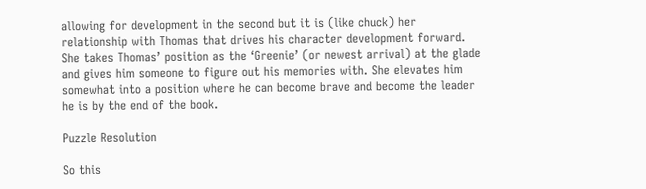allowing for development in the second but it is (like chuck) her relationship with Thomas that drives his character development forward. She takes Thomas’ position as the ‘Greenie’ (or newest arrival) at the glade and gives him someone to figure out his memories with. She elevates him somewhat into a position where he can become brave and become the leader he is by the end of the book.

Puzzle Resolution

So this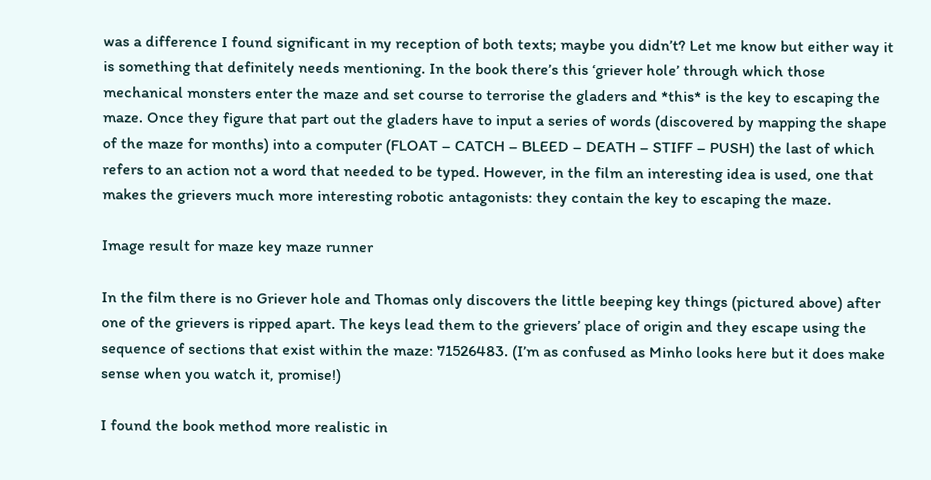was a difference I found significant in my reception of both texts; maybe you didn’t? Let me know but either way it is something that definitely needs mentioning. In the book there’s this ‘griever hole’ through which those mechanical monsters enter the maze and set course to terrorise the gladers and *this* is the key to escaping the maze. Once they figure that part out the gladers have to input a series of words (discovered by mapping the shape of the maze for months) into a computer (FLOAT – CATCH – BLEED – DEATH – STIFF – PUSH) the last of which refers to an action not a word that needed to be typed. However, in the film an interesting idea is used, one that makes the grievers much more interesting robotic antagonists: they contain the key to escaping the maze.

Image result for maze key maze runner

In the film there is no Griever hole and Thomas only discovers the little beeping key things (pictured above) after one of the grievers is ripped apart. The keys lead them to the grievers’ place of origin and they escape using the sequence of sections that exist within the maze: 71526483. (I’m as confused as Minho looks here but it does make sense when you watch it, promise!)

I found the book method more realistic in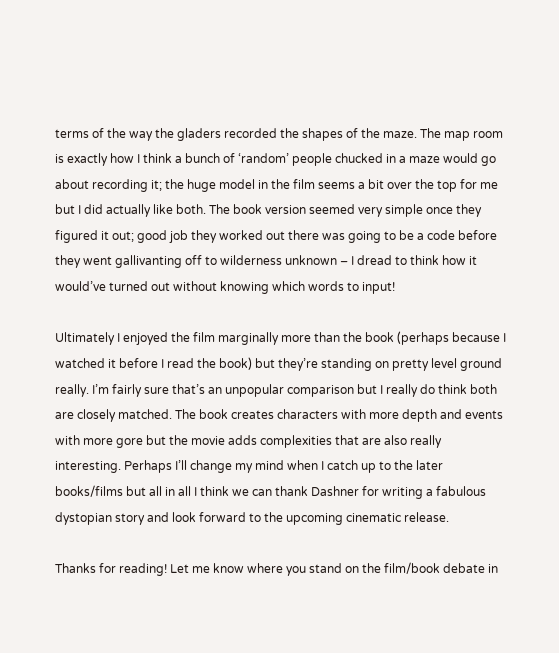terms of the way the gladers recorded the shapes of the maze. The map room is exactly how I think a bunch of ‘random’ people chucked in a maze would go about recording it; the huge model in the film seems a bit over the top for me but I did actually like both. The book version seemed very simple once they figured it out; good job they worked out there was going to be a code before they went gallivanting off to wilderness unknown – I dread to think how it would’ve turned out without knowing which words to input!

Ultimately I enjoyed the film marginally more than the book (perhaps because I watched it before I read the book) but they’re standing on pretty level ground really. I’m fairly sure that’s an unpopular comparison but I really do think both are closely matched. The book creates characters with more depth and events with more gore but the movie adds complexities that are also really interesting. Perhaps I’ll change my mind when I catch up to the later books/films but all in all I think we can thank Dashner for writing a fabulous dystopian story and look forward to the upcoming cinematic release.

Thanks for reading! Let me know where you stand on the film/book debate in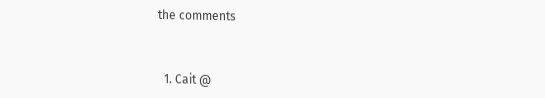the comments



  1. Cait @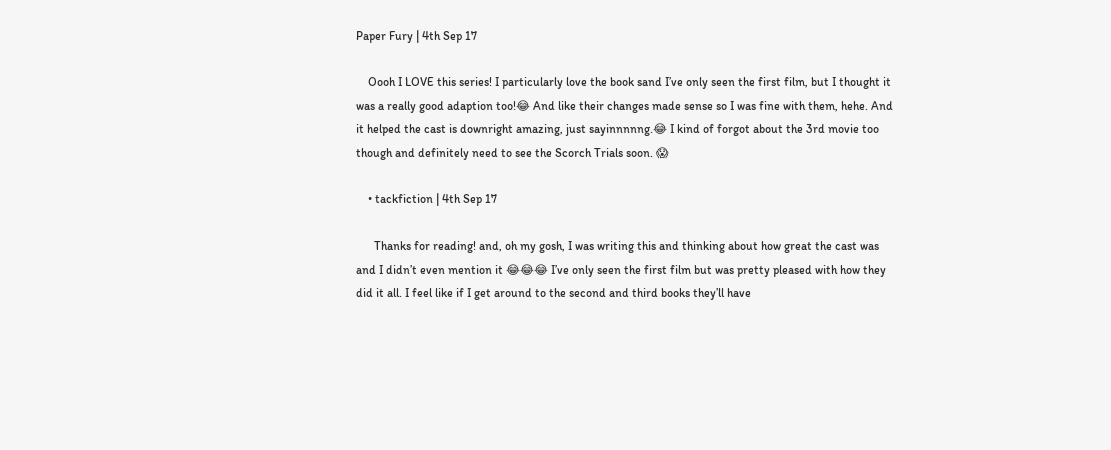Paper Fury | 4th Sep 17

    Oooh I LOVE this series! I particularly love the book sand I’ve only seen the first film, but I thought it was a really good adaption too!😂 And like their changes made sense so I was fine with them, hehe. And it helped the cast is downright amazing, just sayinnnnng.😂 I kind of forgot about the 3rd movie too though and definitely need to see the Scorch Trials soon. 😱

    • tackfiction | 4th Sep 17

      Thanks for reading! and, oh my gosh, I was writing this and thinking about how great the cast was and I didn’t even mention it 😂😂😂 I’ve only seen the first film but was pretty pleased with how they did it all. I feel like if I get around to the second and third books they’ll have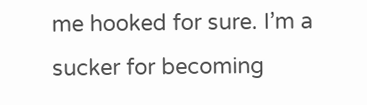me hooked for sure. I’m a sucker for becoming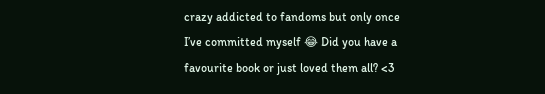crazy addicted to fandoms but only once I’ve committed myself 😂 Did you have a favourite book or just loved them all? <3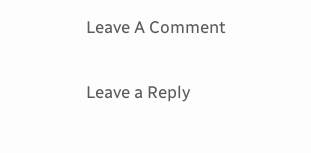Leave A Comment

Leave a Reply